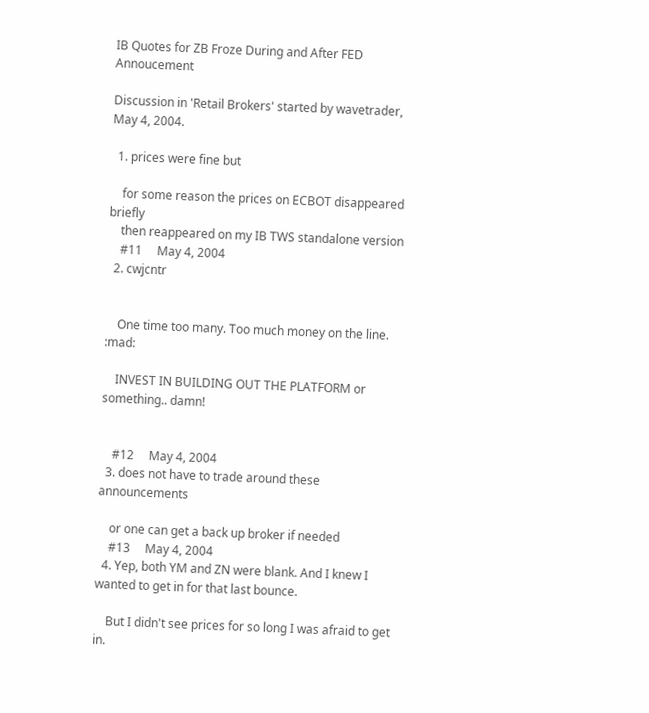IB Quotes for ZB Froze During and After FED Annoucement

Discussion in 'Retail Brokers' started by wavetrader, May 4, 2004.

  1. prices were fine but

    for some reason the prices on ECBOT disappeared briefly
    then reappeared on my IB TWS standalone version
    #11     May 4, 2004
  2. cwjcntr


    One time too many. Too much money on the line. :mad:

    INVEST IN BUILDING OUT THE PLATFORM or something.. damn!


    #12     May 4, 2004
  3. does not have to trade around these announcements

    or one can get a back up broker if needed
    #13     May 4, 2004
  4. Yep, both YM and ZN were blank. And I knew I wanted to get in for that last bounce.

    But I didn't see prices for so long I was afraid to get in.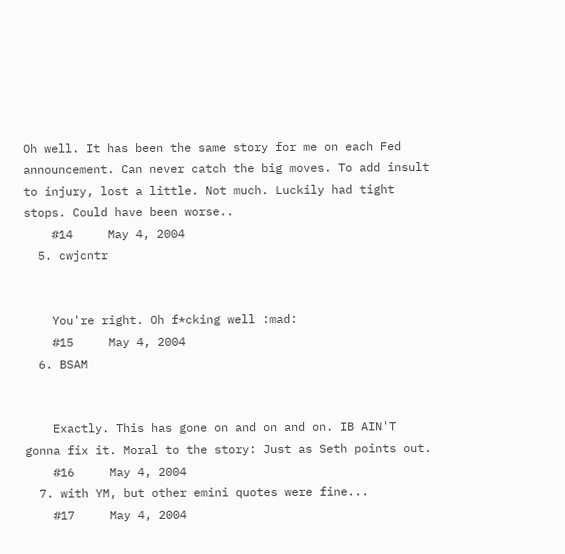Oh well. It has been the same story for me on each Fed announcement. Can never catch the big moves. To add insult to injury, lost a little. Not much. Luckily had tight stops. Could have been worse..
    #14     May 4, 2004
  5. cwjcntr


    You're right. Oh f*cking well :mad:
    #15     May 4, 2004
  6. BSAM


    Exactly. This has gone on and on and on. IB AIN'T gonna fix it. Moral to the story: Just as Seth points out.
    #16     May 4, 2004
  7. with YM, but other emini quotes were fine...
    #17     May 4, 2004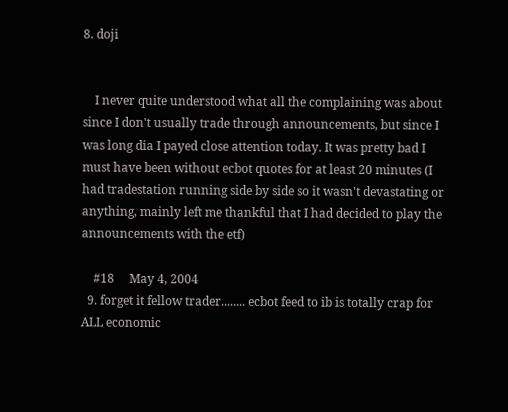8. doji


    I never quite understood what all the complaining was about since I don't usually trade through announcements, but since I was long dia I payed close attention today. It was pretty bad I must have been without ecbot quotes for at least 20 minutes (I had tradestation running side by side so it wasn't devastating or anything, mainly left me thankful that I had decided to play the announcements with the etf)

    #18     May 4, 2004
  9. forget it fellow trader........ ecbot feed to ib is totally crap for ALL economic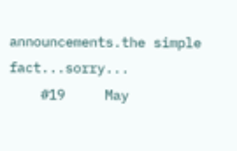announcements.the simple fact...sorry...
    #19     May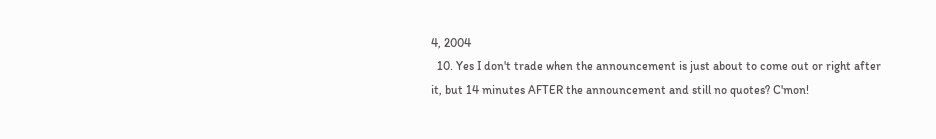4, 2004
  10. Yes I don't trade when the announcement is just about to come out or right after it, but 14 minutes AFTER the announcement and still no quotes? C'mon!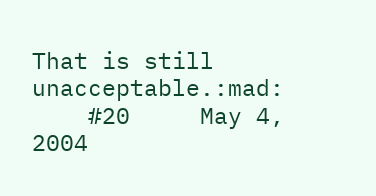That is still unacceptable.:mad:
    #20     May 4, 2004